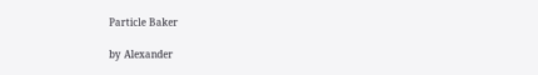Particle Baker

by Alexander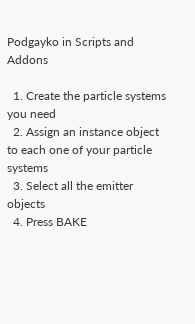Podgayko in Scripts and Addons

  1. Create the particle systems you need
  2. Assign an instance object to each one of your particle systems
  3. Select all the emitter objects
  4. Press BAKE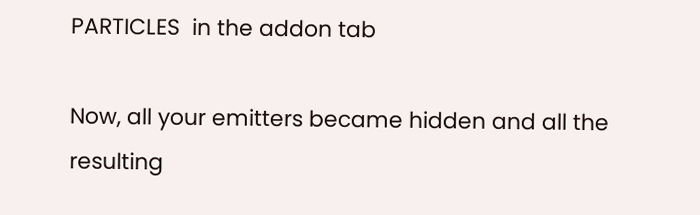PARTICLES  in the addon tab

Now, all your emitters became hidden and all the resulting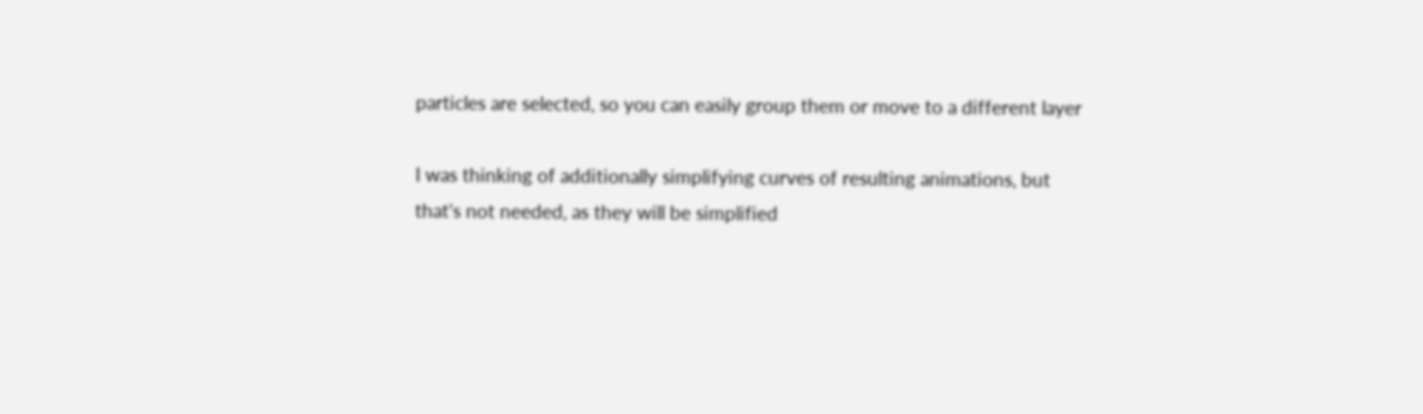particles are selected, so you can easily group them or move to a different layer

I was thinking of additionally simplifying curves of resulting animations, but that's not needed, as they will be simplified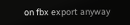on fbx export anyway